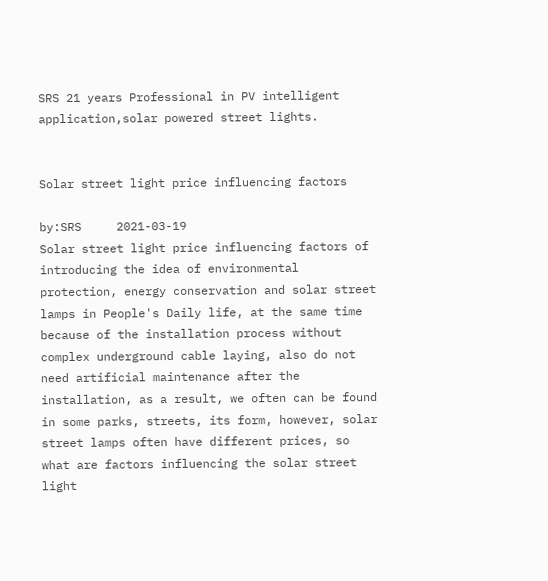SRS 21 years Professional in PV intelligent application,solar powered street lights.


Solar street light price influencing factors

by:SRS     2021-03-19
Solar street light price influencing factors of introducing the idea of environmental protection, energy conservation and solar street lamps in People's Daily life, at the same time because of the installation process without complex underground cable laying, also do not need artificial maintenance after the installation, as a result, we often can be found in some parks, streets, its form, however, solar street lamps often have different prices, so what are factors influencing the solar street light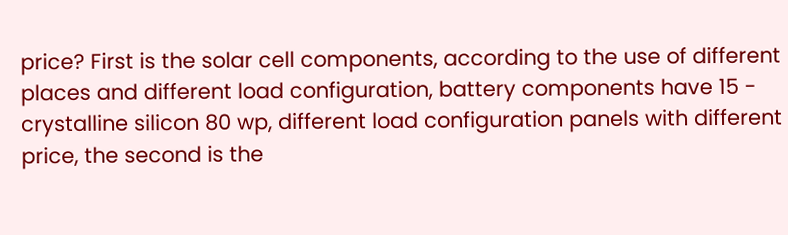price? First is the solar cell components, according to the use of different places and different load configuration, battery components have 15 - crystalline silicon 80 wp, different load configuration panels with different price, the second is the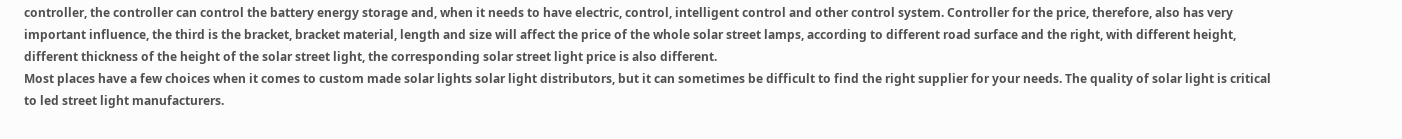controller, the controller can control the battery energy storage and, when it needs to have electric, control, intelligent control and other control system. Controller for the price, therefore, also has very important influence, the third is the bracket, bracket material, length and size will affect the price of the whole solar street lamps, according to different road surface and the right, with different height, different thickness of the height of the solar street light, the corresponding solar street light price is also different.
Most places have a few choices when it comes to custom made solar lights solar light distributors, but it can sometimes be difficult to find the right supplier for your needs. The quality of solar light is critical to led street light manufacturers.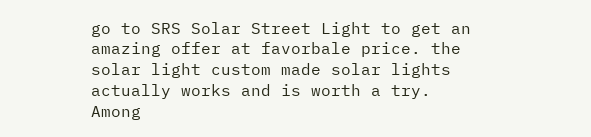go to SRS Solar Street Light to get an amazing offer at favorbale price. the solar light custom made solar lights actually works and is worth a try.
Among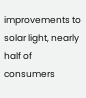improvements to solar light, nearly half of consumers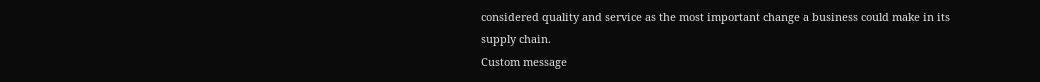considered quality and service as the most important change a business could make in its supply chain.
Custom message